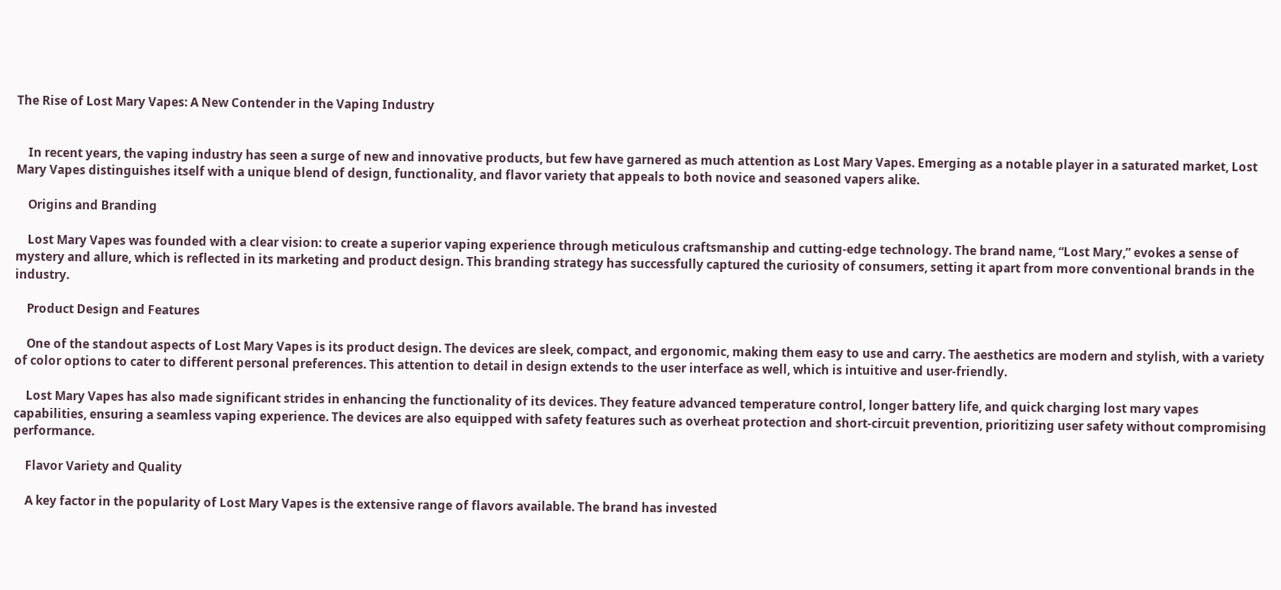The Rise of Lost Mary Vapes: A New Contender in the Vaping Industry


    In recent years, the vaping industry has seen a surge of new and innovative products, but few have garnered as much attention as Lost Mary Vapes. Emerging as a notable player in a saturated market, Lost Mary Vapes distinguishes itself with a unique blend of design, functionality, and flavor variety that appeals to both novice and seasoned vapers alike.

    Origins and Branding

    Lost Mary Vapes was founded with a clear vision: to create a superior vaping experience through meticulous craftsmanship and cutting-edge technology. The brand name, “Lost Mary,” evokes a sense of mystery and allure, which is reflected in its marketing and product design. This branding strategy has successfully captured the curiosity of consumers, setting it apart from more conventional brands in the industry.

    Product Design and Features

    One of the standout aspects of Lost Mary Vapes is its product design. The devices are sleek, compact, and ergonomic, making them easy to use and carry. The aesthetics are modern and stylish, with a variety of color options to cater to different personal preferences. This attention to detail in design extends to the user interface as well, which is intuitive and user-friendly.

    Lost Mary Vapes has also made significant strides in enhancing the functionality of its devices. They feature advanced temperature control, longer battery life, and quick charging lost mary vapes capabilities, ensuring a seamless vaping experience. The devices are also equipped with safety features such as overheat protection and short-circuit prevention, prioritizing user safety without compromising performance.

    Flavor Variety and Quality

    A key factor in the popularity of Lost Mary Vapes is the extensive range of flavors available. The brand has invested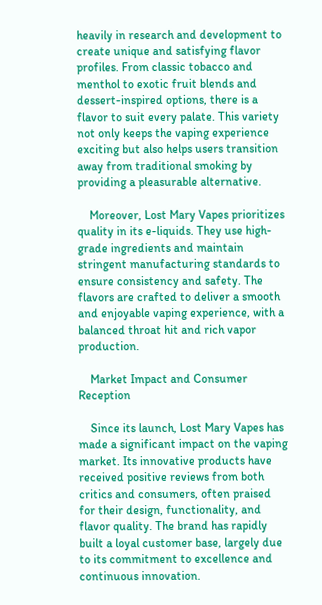heavily in research and development to create unique and satisfying flavor profiles. From classic tobacco and menthol to exotic fruit blends and dessert-inspired options, there is a flavor to suit every palate. This variety not only keeps the vaping experience exciting but also helps users transition away from traditional smoking by providing a pleasurable alternative.

    Moreover, Lost Mary Vapes prioritizes quality in its e-liquids. They use high-grade ingredients and maintain stringent manufacturing standards to ensure consistency and safety. The flavors are crafted to deliver a smooth and enjoyable vaping experience, with a balanced throat hit and rich vapor production.

    Market Impact and Consumer Reception

    Since its launch, Lost Mary Vapes has made a significant impact on the vaping market. Its innovative products have received positive reviews from both critics and consumers, often praised for their design, functionality, and flavor quality. The brand has rapidly built a loyal customer base, largely due to its commitment to excellence and continuous innovation.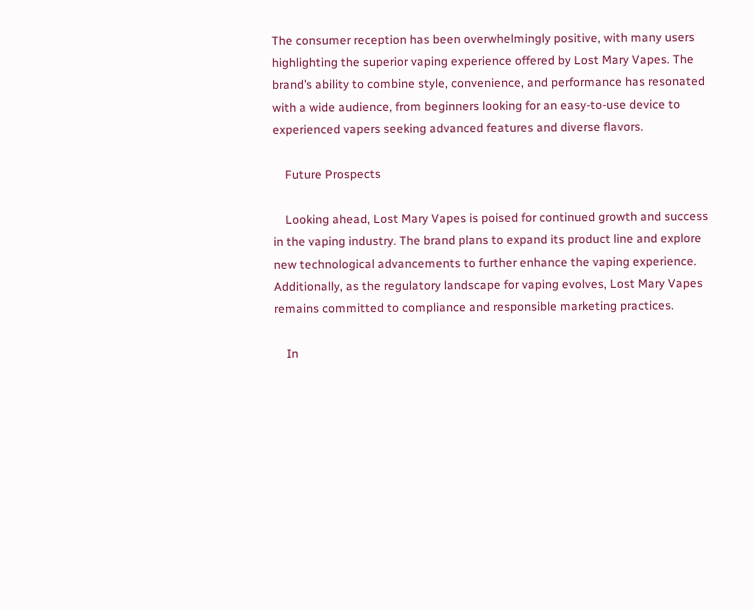The consumer reception has been overwhelmingly positive, with many users highlighting the superior vaping experience offered by Lost Mary Vapes. The brand’s ability to combine style, convenience, and performance has resonated with a wide audience, from beginners looking for an easy-to-use device to experienced vapers seeking advanced features and diverse flavors.

    Future Prospects

    Looking ahead, Lost Mary Vapes is poised for continued growth and success in the vaping industry. The brand plans to expand its product line and explore new technological advancements to further enhance the vaping experience. Additionally, as the regulatory landscape for vaping evolves, Lost Mary Vapes remains committed to compliance and responsible marketing practices.

    In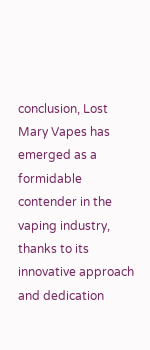conclusion, Lost Mary Vapes has emerged as a formidable contender in the vaping industry, thanks to its innovative approach and dedication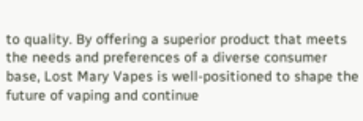to quality. By offering a superior product that meets the needs and preferences of a diverse consumer base, Lost Mary Vapes is well-positioned to shape the future of vaping and continue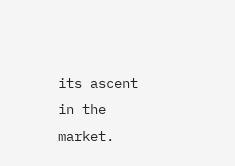its ascent in the market.